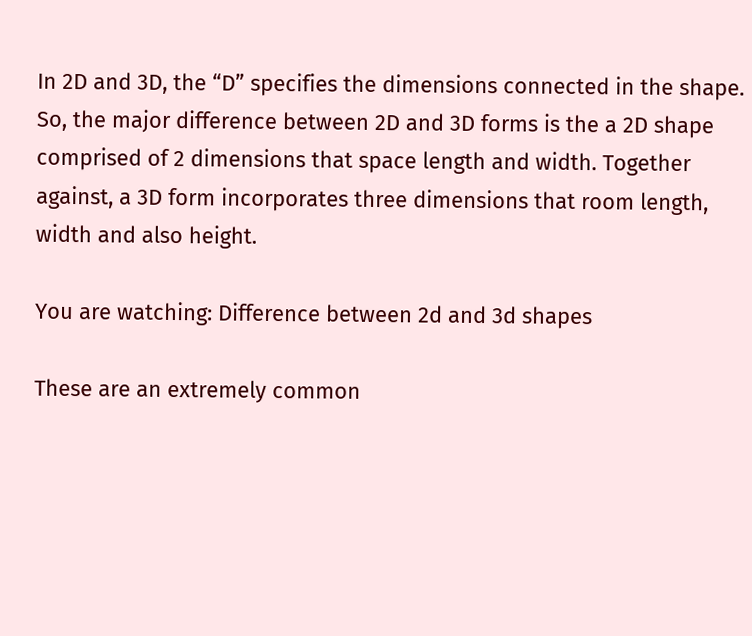In 2D and 3D, the “D” specifies the dimensions connected in the shape. So, the major difference between 2D and 3D forms is the a 2D shape comprised of 2 dimensions that space length and width. Together against, a 3D form incorporates three dimensions that room length, width and also height.

You are watching: Difference between 2d and 3d shapes

These are an extremely common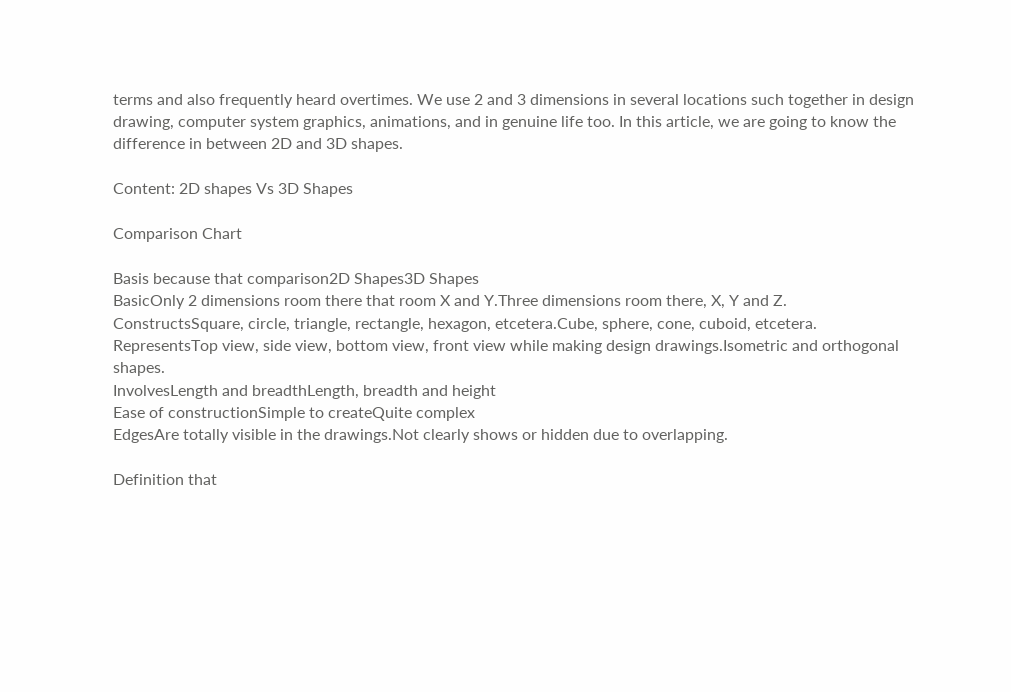terms and also frequently heard overtimes. We use 2 and 3 dimensions in several locations such together in design drawing, computer system graphics, animations, and in genuine life too. In this article, we are going to know the difference in between 2D and 3D shapes.

Content: 2D shapes Vs 3D Shapes

Comparison Chart

Basis because that comparison2D Shapes3D Shapes
BasicOnly 2 dimensions room there that room X and Y.Three dimensions room there, X, Y and Z.
ConstructsSquare, circle, triangle, rectangle, hexagon, etcetera.Cube, sphere, cone, cuboid, etcetera.
RepresentsTop view, side view, bottom view, front view while making design drawings.Isometric and orthogonal shapes.
InvolvesLength and breadthLength, breadth and height
Ease of constructionSimple to createQuite complex
EdgesAre totally visible in the drawings.Not clearly shows or hidden due to overlapping.

Definition that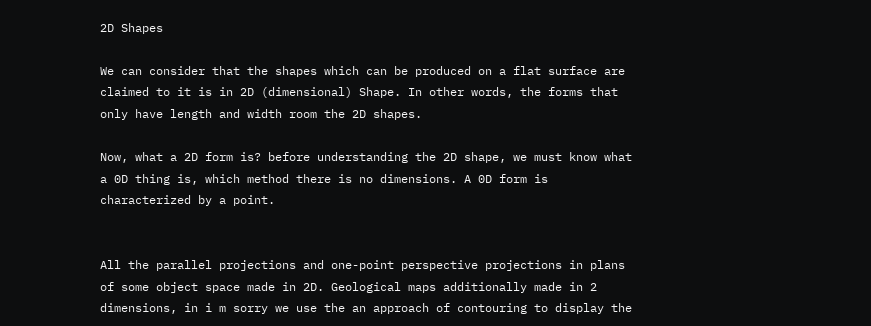2D Shapes

We can consider that the shapes which can be produced on a flat surface are claimed to it is in 2D (dimensional) Shape. In other words, the forms that only have length and width room the 2D shapes.

Now, what a 2D form is? before understanding the 2D shape, we must know what a 0D thing is, which method there is no dimensions. A 0D form is characterized by a point.


All the parallel projections and one-point perspective projections in plans of some object space made in 2D. Geological maps additionally made in 2 dimensions, in i m sorry we use the an approach of contouring to display the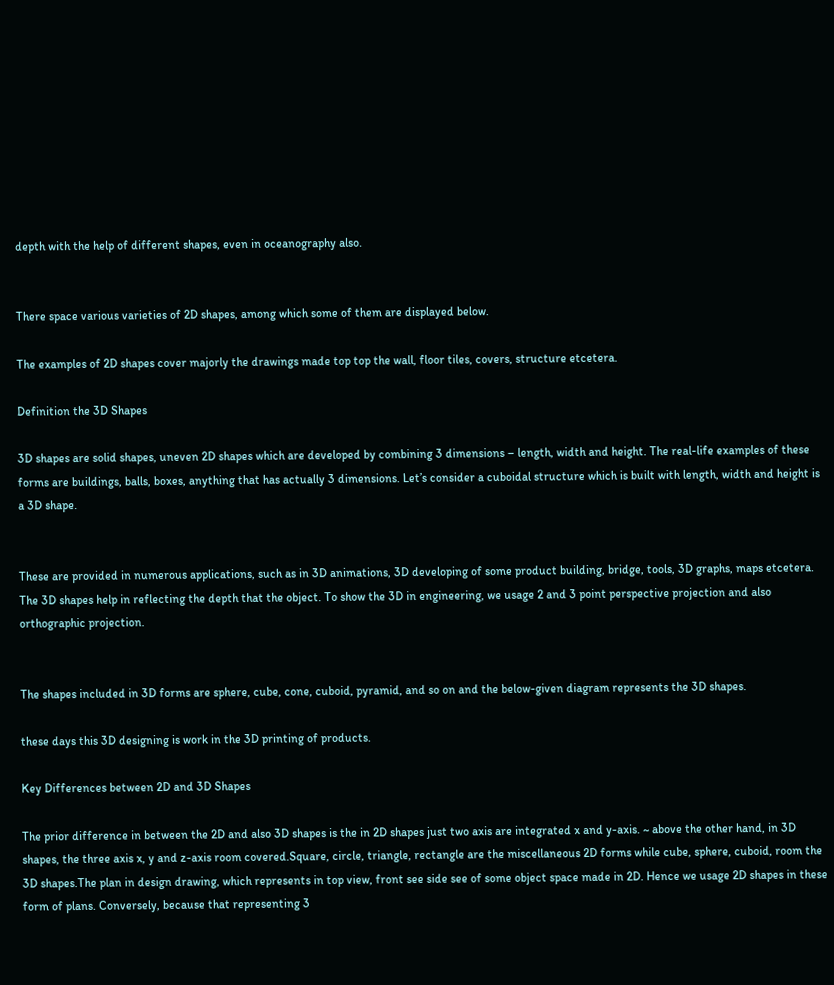depth with the help of different shapes, even in oceanography also.


There space various varieties of 2D shapes, among which some of them are displayed below.

The examples of 2D shapes cover majorly the drawings made top top the wall, floor tiles, covers, structure etcetera.

Definition the 3D Shapes

3D shapes are solid shapes, uneven 2D shapes which are developed by combining 3 dimensions – length, width and height. The real-life examples of these forms are buildings, balls, boxes, anything that has actually 3 dimensions. Let’s consider a cuboidal structure which is built with length, width and height is a 3D shape.


These are provided in numerous applications, such as in 3D animations, 3D developing of some product building, bridge, tools, 3D graphs, maps etcetera. The 3D shapes help in reflecting the depth that the object. To show the 3D in engineering, we usage 2 and 3 point perspective projection and also orthographic projection.


The shapes included in 3D forms are sphere, cube, cone, cuboid, pyramid, and so on and the below-given diagram represents the 3D shapes.

these days this 3D designing is work in the 3D printing of products.

Key Differences between 2D and 3D Shapes

The prior difference in between the 2D and also 3D shapes is the in 2D shapes just two axis are integrated x and y-axis. ~ above the other hand, in 3D shapes, the three axis x, y and z-axis room covered.Square, circle, triangle, rectangle are the miscellaneous 2D forms while cube, sphere, cuboid, room the 3D shapes.The plan in design drawing, which represents in top view, front see side see of some object space made in 2D. Hence we usage 2D shapes in these form of plans. Conversely, because that representing 3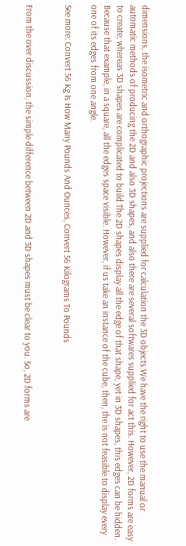dimensions, the isometric and orthographic projections are supplied for calculation the 3D objects.We have the right to use the manual or automatic methods of producing the 2D and also 3D shapes, and also there are several softwares supplied for act this. However, 2D forms are easy to create, whereas 3D shapes are complicated to build.The 2D shapes display all the edge of that shape, yet in 3D shapes, this edges can be hidden. Because that example, in a square, all the edges space visible. However, if us take an instance of the cube, then, the is not feasible to display every one of its edges from one angle.

See more: Convert 56 Kg Is How Many Pounds And Ounces, Convert 56 Kilograms To Pounds


From the over discussion, the simple difference between 2D and 3D shapes must be clear to you. So, 2D forms are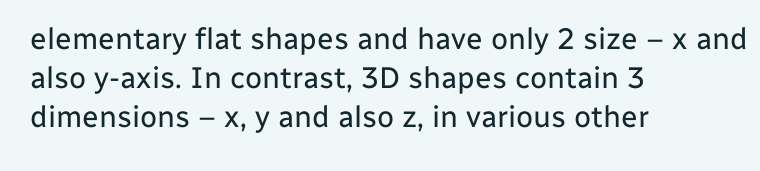elementary flat shapes and have only 2 size – x and also y-axis. In contrast, 3D shapes contain 3 dimensions – x, y and also z, in various other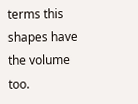terms this shapes have the volume too.